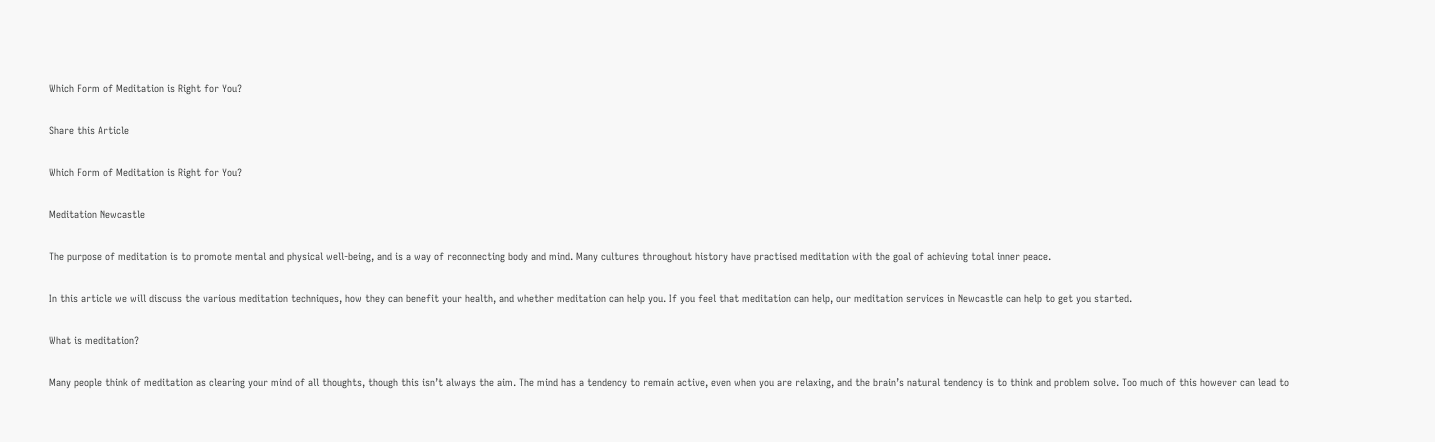Which Form of Meditation is Right for You?

Share this Article

Which Form of Meditation is Right for You?

Meditation Newcastle

The purpose of meditation is to promote mental and physical well-being, and is a way of reconnecting body and mind. Many cultures throughout history have practised meditation with the goal of achieving total inner peace.

In this article we will discuss the various meditation techniques, how they can benefit your health, and whether meditation can help you. If you feel that meditation can help, our meditation services in Newcastle can help to get you started.

What is meditation?

Many people think of meditation as clearing your mind of all thoughts, though this isn’t always the aim. The mind has a tendency to remain active, even when you are relaxing, and the brain’s natural tendency is to think and problem solve. Too much of this however can lead to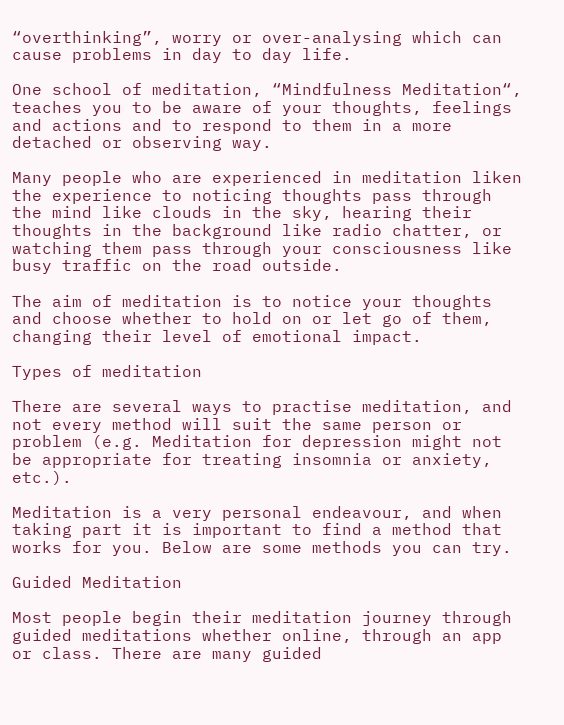“overthinking”, worry or over-analysing which can cause problems in day to day life.

One school of meditation, “Mindfulness Meditation“, teaches you to be aware of your thoughts, feelings and actions and to respond to them in a more detached or observing way.

Many people who are experienced in meditation liken the experience to noticing thoughts pass through the mind like clouds in the sky, hearing their thoughts in the background like radio chatter, or watching them pass through your consciousness like busy traffic on the road outside.

The aim of meditation is to notice your thoughts and choose whether to hold on or let go of them, changing their level of emotional impact.

Types of meditation

There are several ways to practise meditation, and not every method will suit the same person or problem (e.g. Meditation for depression might not be appropriate for treating insomnia or anxiety, etc.).

Meditation is a very personal endeavour, and when taking part it is important to find a method that works for you. Below are some methods you can try.

Guided Meditation

Most people begin their meditation journey through guided meditations whether online, through an app or class. There are many guided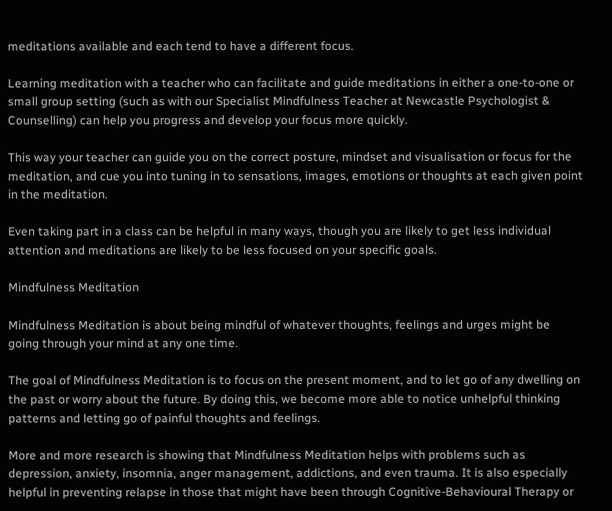meditations available and each tend to have a different focus.

Learning meditation with a teacher who can facilitate and guide meditations in either a one-to-one or small group setting (such as with our Specialist Mindfulness Teacher at Newcastle Psychologist & Counselling) can help you progress and develop your focus more quickly.

This way your teacher can guide you on the correct posture, mindset and visualisation or focus for the meditation, and cue you into tuning in to sensations, images, emotions or thoughts at each given point in the meditation.

Even taking part in a class can be helpful in many ways, though you are likely to get less individual attention and meditations are likely to be less focused on your specific goals.

Mindfulness Meditation

Mindfulness Meditation is about being mindful of whatever thoughts, feelings and urges might be going through your mind at any one time.

The goal of Mindfulness Meditation is to focus on the present moment, and to let go of any dwelling on the past or worry about the future. By doing this, we become more able to notice unhelpful thinking patterns and letting go of painful thoughts and feelings.

More and more research is showing that Mindfulness Meditation helps with problems such as depression, anxiety, insomnia, anger management, addictions, and even trauma. It is also especially helpful in preventing relapse in those that might have been through Cognitive-Behavioural Therapy or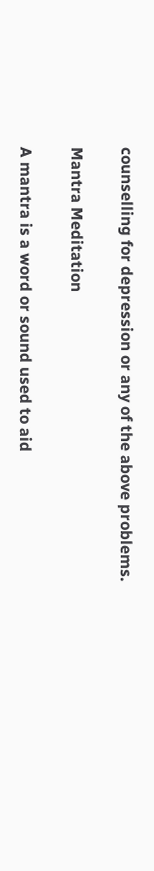counselling for depression or any of the above problems.

Mantra Meditation

A mantra is a word or sound used to aid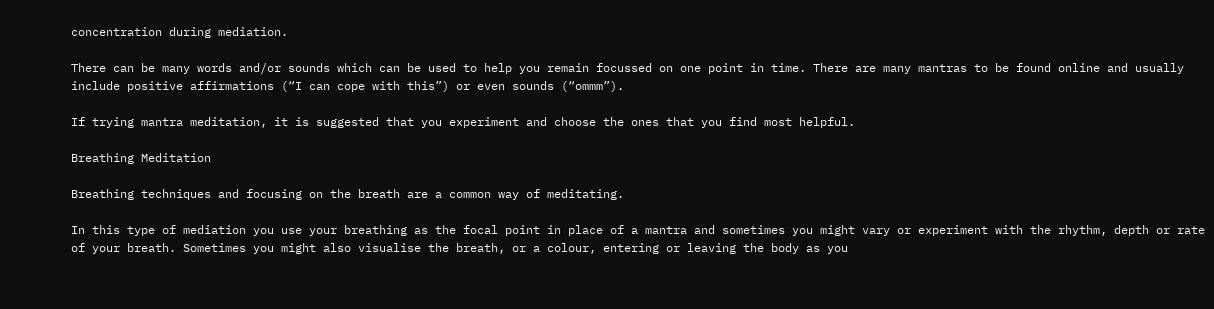concentration during mediation.

There can be many words and/or sounds which can be used to help you remain focussed on one point in time. There are many mantras to be found online and usually include positive affirmations (“I can cope with this”) or even sounds (“ommm”).

If trying mantra meditation, it is suggested that you experiment and choose the ones that you find most helpful.

Breathing Meditation

Breathing techniques and focusing on the breath are a common way of meditating.

In this type of mediation you use your breathing as the focal point in place of a mantra and sometimes you might vary or experiment with the rhythm, depth or rate of your breath. Sometimes you might also visualise the breath, or a colour, entering or leaving the body as you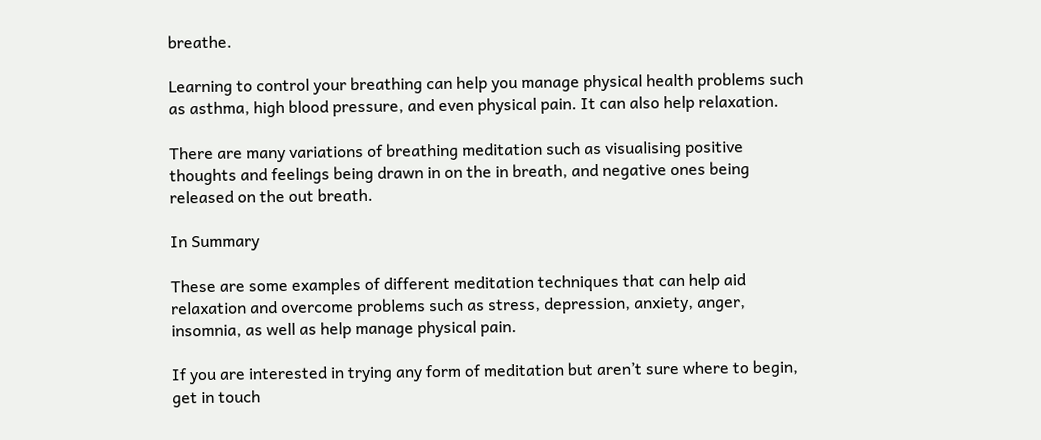breathe.

Learning to control your breathing can help you manage physical health problems such as asthma, high blood pressure, and even physical pain. It can also help relaxation.

There are many variations of breathing meditation such as visualising positive thoughts and feelings being drawn in on the in breath, and negative ones being released on the out breath.

In Summary

These are some examples of different meditation techniques that can help aid relaxation and overcome problems such as stress, depression, anxiety, anger, insomnia, as well as help manage physical pain.

If you are interested in trying any form of meditation but aren’t sure where to begin, get in touch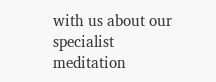with us about our specialist meditation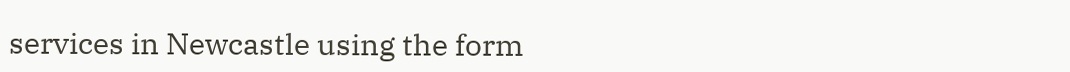services in Newcastle using the form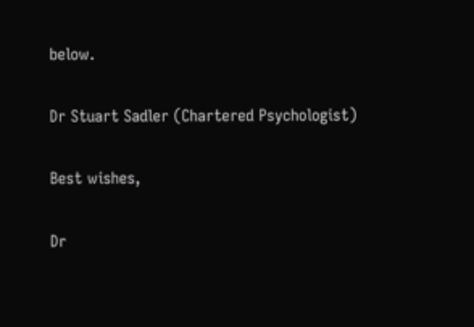below.

Dr Stuart Sadler (Chartered Psychologist)

Best wishes,

Dr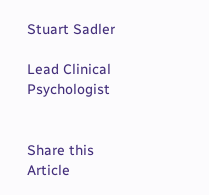Stuart Sadler

Lead Clinical Psychologist


Share this Article